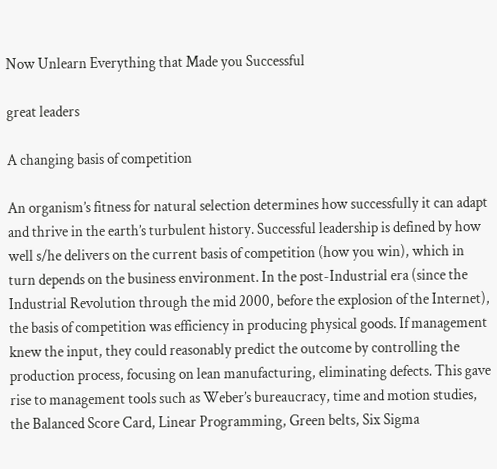Now Unlearn Everything that Made you Successful

great leaders

A changing basis of competition

An organism’s fitness for natural selection determines how successfully it can adapt and thrive in the earth’s turbulent history. Successful leadership is defined by how well s/he delivers on the current basis of competition (how you win), which in turn depends on the business environment. In the post-Industrial era (since the Industrial Revolution through the mid 2000, before the explosion of the Internet), the basis of competition was efficiency in producing physical goods. If management knew the input, they could reasonably predict the outcome by controlling the production process, focusing on lean manufacturing, eliminating defects. This gave rise to management tools such as Weber’s bureaucracy, time and motion studies, the Balanced Score Card, Linear Programming, Green belts, Six Sigma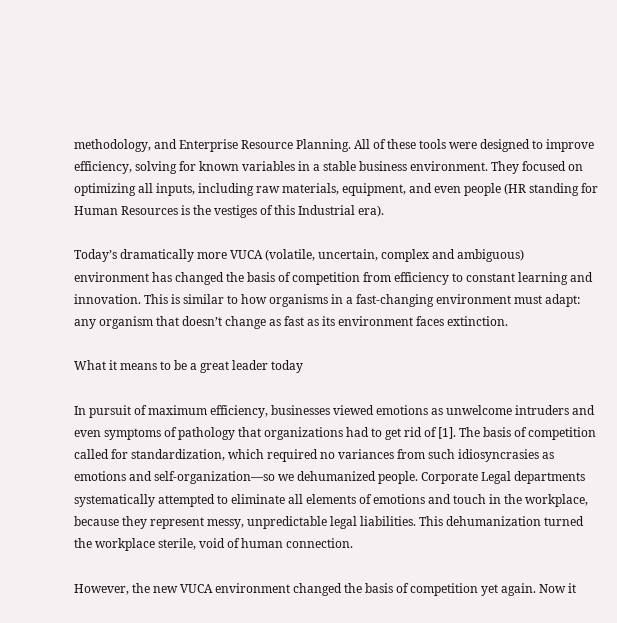methodology, and Enterprise Resource Planning. All of these tools were designed to improve efficiency, solving for known variables in a stable business environment. They focused on optimizing all inputs, including raw materials, equipment, and even people (HR standing for Human Resources is the vestiges of this Industrial era).

Today’s dramatically more VUCA (volatile, uncertain, complex and ambiguous) environment has changed the basis of competition from efficiency to constant learning and innovation. This is similar to how organisms in a fast-changing environment must adapt: any organism that doesn’t change as fast as its environment faces extinction.

What it means to be a great leader today

In pursuit of maximum efficiency, businesses viewed emotions as unwelcome intruders and even symptoms of pathology that organizations had to get rid of [1]. The basis of competition called for standardization, which required no variances from such idiosyncrasies as emotions and self-organization—so we dehumanized people. Corporate Legal departments systematically attempted to eliminate all elements of emotions and touch in the workplace, because they represent messy, unpredictable legal liabilities. This dehumanization turned the workplace sterile, void of human connection.

However, the new VUCA environment changed the basis of competition yet again. Now it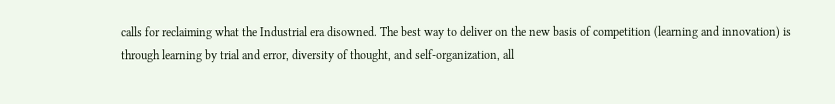calls for reclaiming what the Industrial era disowned. The best way to deliver on the new basis of competition (learning and innovation) is through learning by trial and error, diversity of thought, and self-organization, all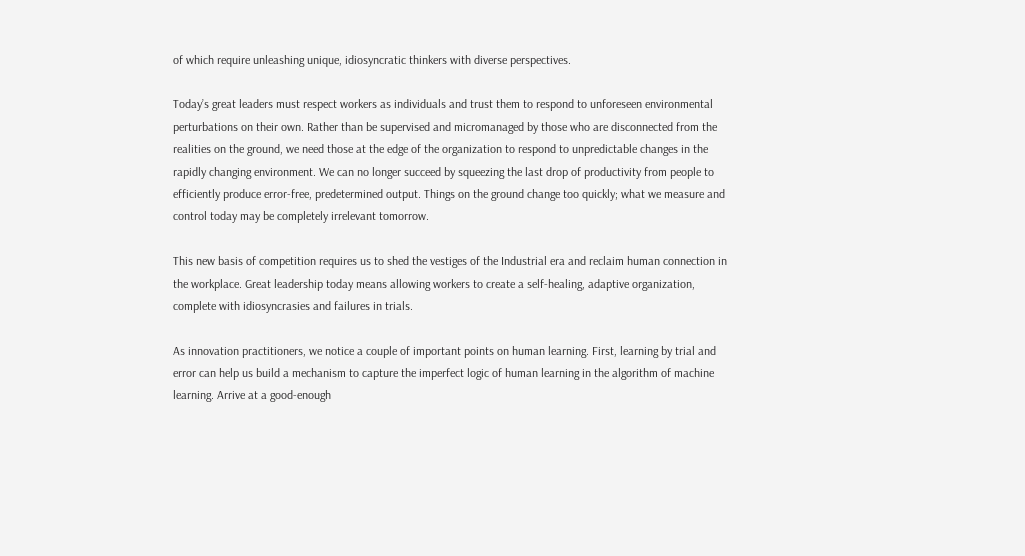of which require unleashing unique, idiosyncratic thinkers with diverse perspectives.

Today’s great leaders must respect workers as individuals and trust them to respond to unforeseen environmental perturbations on their own. Rather than be supervised and micromanaged by those who are disconnected from the realities on the ground, we need those at the edge of the organization to respond to unpredictable changes in the rapidly changing environment. We can no longer succeed by squeezing the last drop of productivity from people to efficiently produce error-free, predetermined output. Things on the ground change too quickly; what we measure and control today may be completely irrelevant tomorrow.

This new basis of competition requires us to shed the vestiges of the Industrial era and reclaim human connection in the workplace. Great leadership today means allowing workers to create a self-healing, adaptive organization, complete with idiosyncrasies and failures in trials.

As innovation practitioners, we notice a couple of important points on human learning. First, learning by trial and error can help us build a mechanism to capture the imperfect logic of human learning in the algorithm of machine learning. Arrive at a good-enough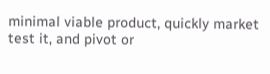minimal viable product, quickly market test it, and pivot or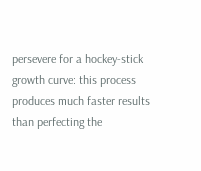persevere for a hockey-stick growth curve: this process produces much faster results than perfecting the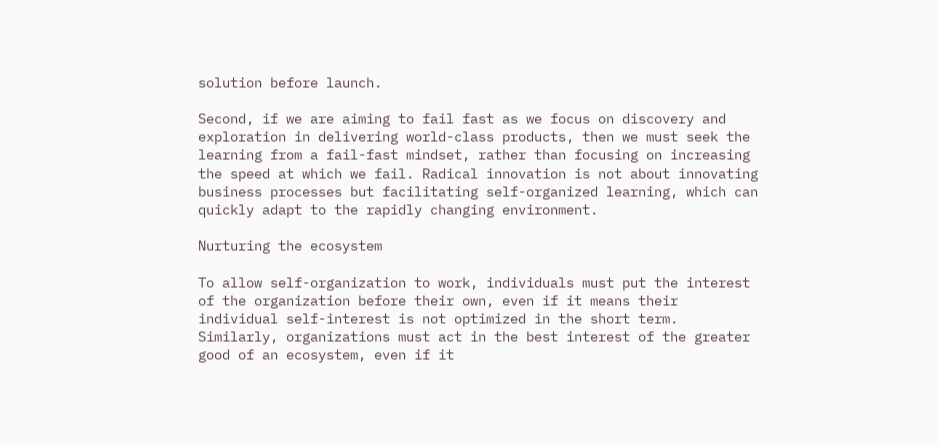solution before launch.

Second, if we are aiming to fail fast as we focus on discovery and exploration in delivering world-class products, then we must seek the learning from a fail-fast mindset, rather than focusing on increasing the speed at which we fail. Radical innovation is not about innovating business processes but facilitating self-organized learning, which can quickly adapt to the rapidly changing environment.

Nurturing the ecosystem

To allow self-organization to work, individuals must put the interest of the organization before their own, even if it means their individual self-interest is not optimized in the short term. Similarly, organizations must act in the best interest of the greater good of an ecosystem, even if it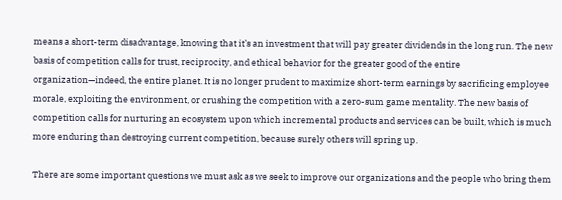means a short-term disadvantage, knowing that it’s an investment that will pay greater dividends in the long run. The new basis of competition calls for trust, reciprocity, and ethical behavior for the greater good of the entire organization—indeed, the entire planet. It is no longer prudent to maximize short-term earnings by sacrificing employee morale, exploiting the environment, or crushing the competition with a zero-sum game mentality. The new basis of competition calls for nurturing an ecosystem upon which incremental products and services can be built, which is much more enduring than destroying current competition, because surely others will spring up.

There are some important questions we must ask as we seek to improve our organizations and the people who bring them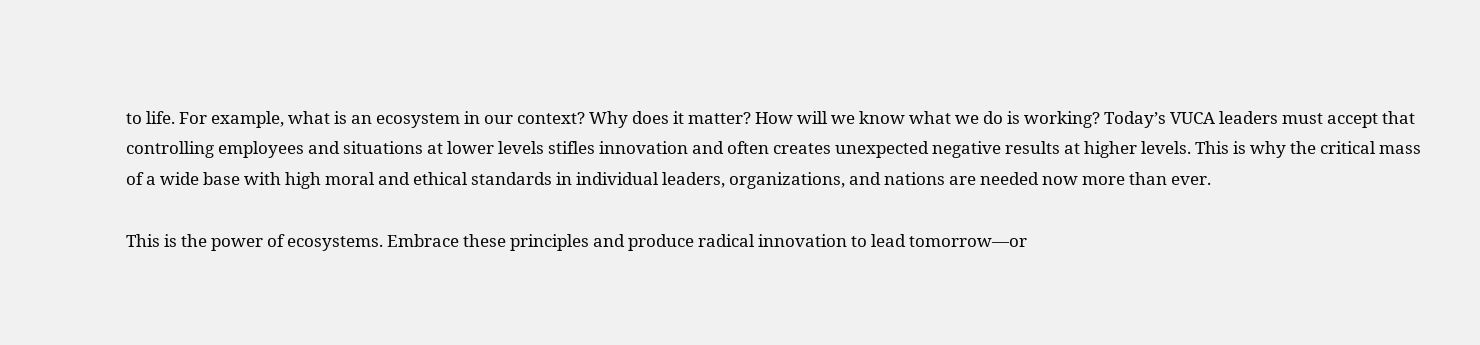to life. For example, what is an ecosystem in our context? Why does it matter? How will we know what we do is working? Today’s VUCA leaders must accept that controlling employees and situations at lower levels stifles innovation and often creates unexpected negative results at higher levels. This is why the critical mass of a wide base with high moral and ethical standards in individual leaders, organizations, and nations are needed now more than ever.

This is the power of ecosystems. Embrace these principles and produce radical innovation to lead tomorrow—or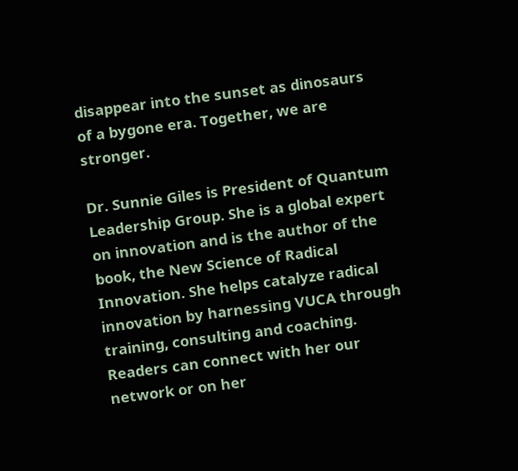disappear into the sunset as dinosaurs of a bygone era. Together, we are stronger.

Dr. Sunnie Giles is President of Quantum Leadership Group. She is a global expert on innovation and is the author of the book, the New Science of Radical Innovation. She helps catalyze radical innovation by harnessing VUCA through training, consulting and coaching. Readers can connect with her our network or on her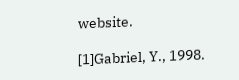website.

[1]Gabriel, Y., 1998.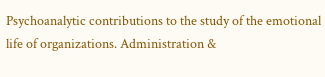Psychoanalytic contributions to the study of the emotional life of organizations. Administration &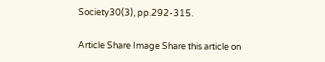Society30(3), pp.292-315.

Article Share Image Share this article on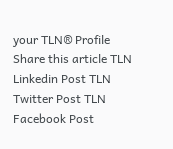your TLN® Profile
Share this article TLN Linkedin Post TLN Twitter Post TLN Facebook Post